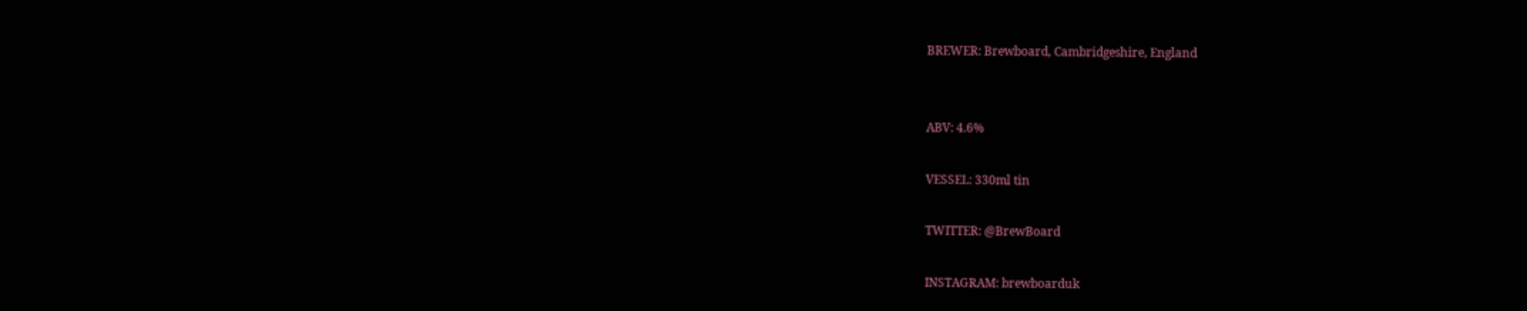BREWER: Brewboard, Cambridgeshire, England


ABV: 4.6%

VESSEL: 330ml tin

TWITTER: @BrewBoard

INSTAGRAM: brewboarduk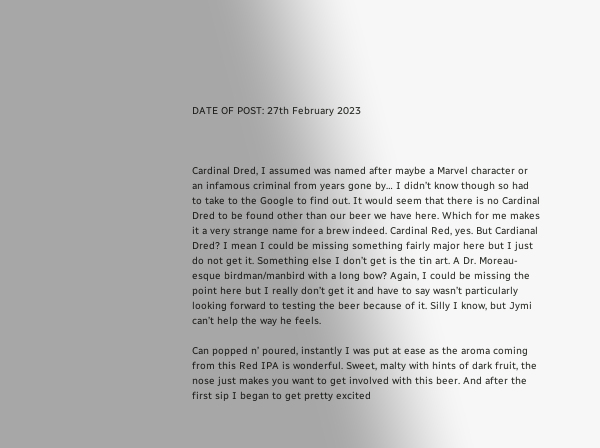DATE OF POST: 27th February 2023



Cardinal Dred, I assumed was named after maybe a Marvel character or an infamous criminal from years gone by… I didn’t know though so had to take to the Google to find out. It would seem that there is no Cardinal Dred to be found other than our beer we have here. Which for me makes it a very strange name for a brew indeed. Cardinal Red, yes. But Cardianal Dred? I mean I could be missing something fairly major here but I just do not get it. Something else I don’t get is the tin art. A Dr. Moreau-esque birdman/manbird with a long bow? Again, I could be missing the point here but I really don’t get it and have to say wasn’t particularly looking forward to testing the beer because of it. Silly I know, but Jymi can’t help the way he feels.

Can popped n’ poured, instantly I was put at ease as the aroma coming from this Red IPA is wonderful. Sweet, malty with hints of dark fruit, the nose just makes you want to get involved with this beer. And after the first sip I began to get pretty excited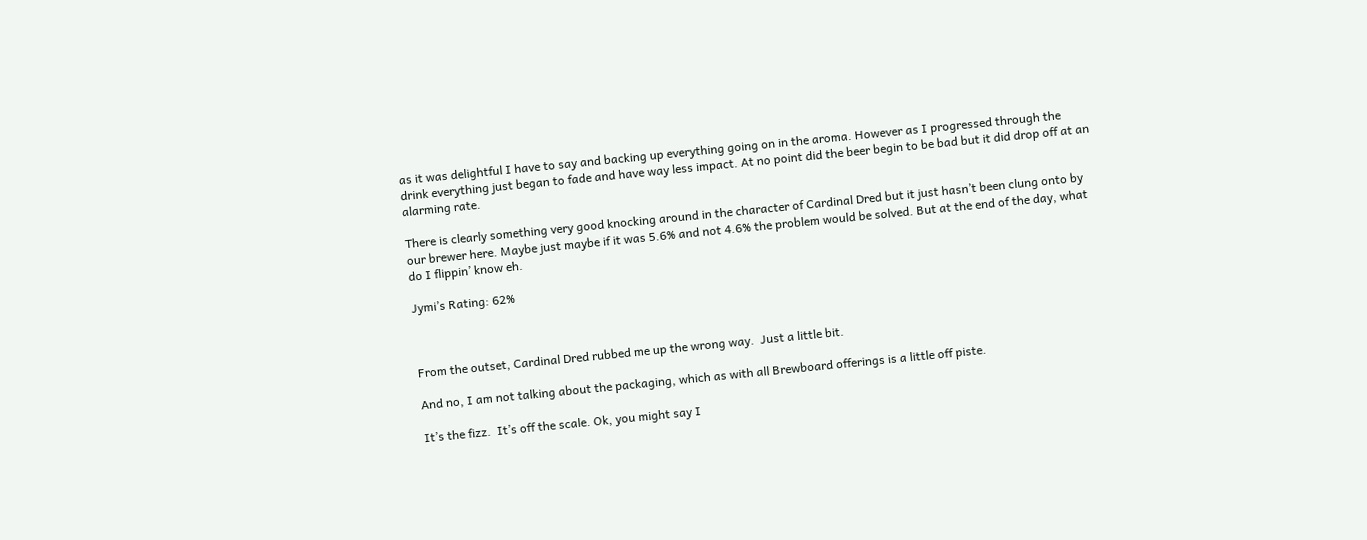as it was delightful I have to say and backing up everything going on in the aroma. However as I progressed through the drink everything just began to fade and have way less impact. At no point did the beer begin to be bad but it did drop off at an alarming rate.

There is clearly something very good knocking around in the character of Cardinal Dred but it just hasn’t been clung onto by our brewer here. Maybe just maybe if it was 5.6% and not 4.6% the problem would be solved. But at the end of the day, what do I flippin’ know eh.

Jymi’s Rating: 62%



From the outset, Cardinal Dred rubbed me up the wrong way.  Just a little bit.

And no, I am not talking about the packaging, which as with all Brewboard offerings is a little off piste.

It’s the fizz.  It’s off the scale. Ok, you might say I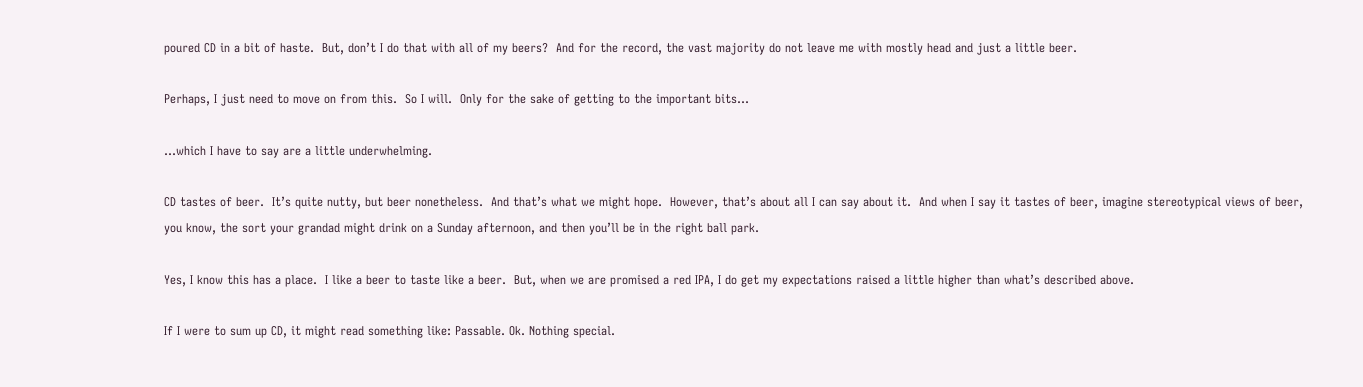poured CD in a bit of haste.  But, don’t I do that with all of my beers?  And for the record, the vast majority do not leave me with mostly head and just a little beer.

Perhaps, I just need to move on from this.  So I will.  Only for the sake of getting to the important bits…

…which I have to say are a little underwhelming.

CD tastes of beer.  It’s quite nutty, but beer nonetheless.  And that’s what we might hope.  However, that’s about all I can say about it.  And when I say it tastes of beer, imagine stereotypical views of beer, you know, the sort your grandad might drink on a Sunday afternoon, and then you’ll be in the right ball park.

Yes, I know this has a place.  I like a beer to taste like a beer.  But, when we are promised a red IPA, I do get my expectations raised a little higher than what’s described above.

If I were to sum up CD, it might read something like: Passable. Ok. Nothing special.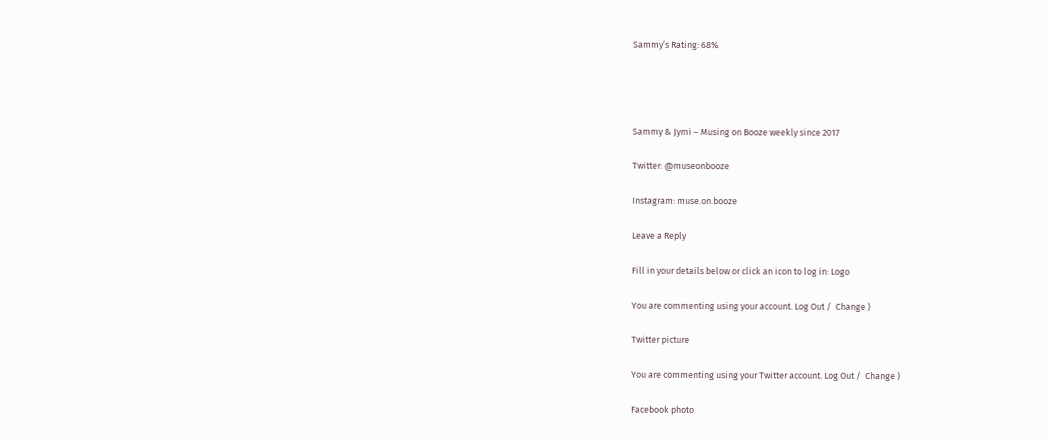Sammy’s Rating: 68%




Sammy & Jymi – Musing on Booze weekly since 2017

Twitter: @museonbooze

Instagram: muse.on.booze

Leave a Reply

Fill in your details below or click an icon to log in: Logo

You are commenting using your account. Log Out /  Change )

Twitter picture

You are commenting using your Twitter account. Log Out /  Change )

Facebook photo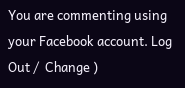You are commenting using your Facebook account. Log Out /  Change )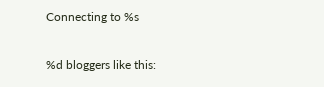Connecting to %s

%d bloggers like this: